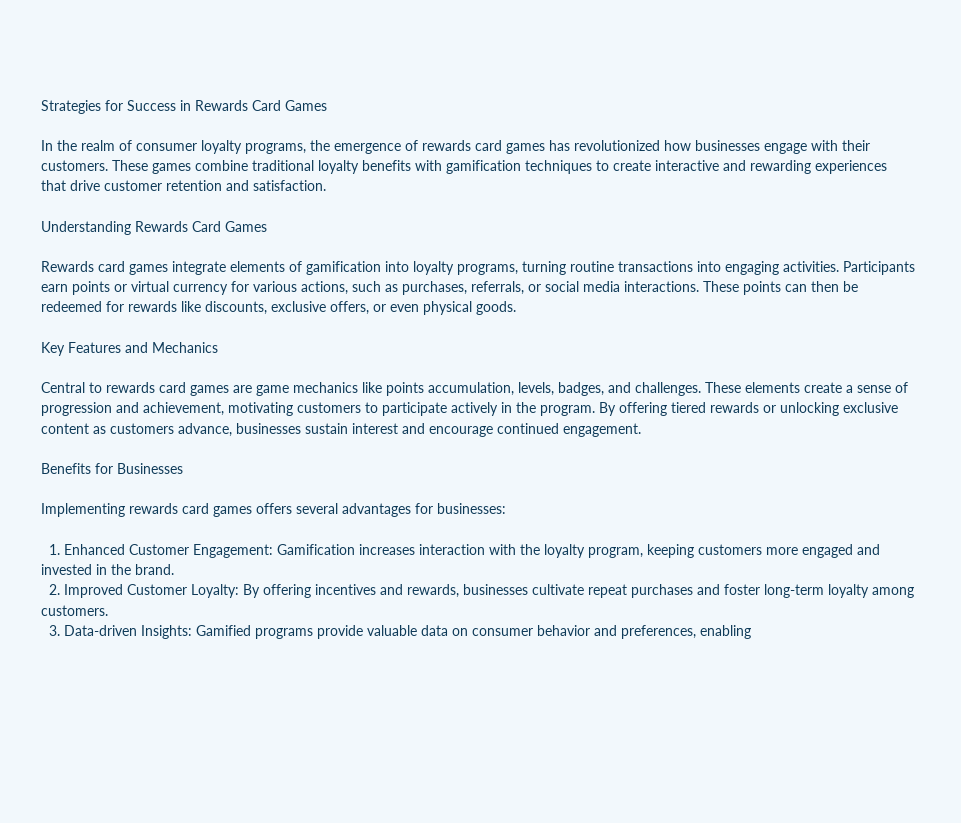Strategies for Success in Rewards Card Games

In the realm of consumer loyalty programs, the emergence of rewards card games has revolutionized how businesses engage with their customers. These games combine traditional loyalty benefits with gamification techniques to create interactive and rewarding experiences that drive customer retention and satisfaction.

Understanding Rewards Card Games

Rewards card games integrate elements of gamification into loyalty programs, turning routine transactions into engaging activities. Participants earn points or virtual currency for various actions, such as purchases, referrals, or social media interactions. These points can then be redeemed for rewards like discounts, exclusive offers, or even physical goods.

Key Features and Mechanics

Central to rewards card games are game mechanics like points accumulation, levels, badges, and challenges. These elements create a sense of progression and achievement, motivating customers to participate actively in the program. By offering tiered rewards or unlocking exclusive content as customers advance, businesses sustain interest and encourage continued engagement.

Benefits for Businesses

Implementing rewards card games offers several advantages for businesses:

  1. Enhanced Customer Engagement: Gamification increases interaction with the loyalty program, keeping customers more engaged and invested in the brand.
  2. Improved Customer Loyalty: By offering incentives and rewards, businesses cultivate repeat purchases and foster long-term loyalty among customers.
  3. Data-driven Insights: Gamified programs provide valuable data on consumer behavior and preferences, enabling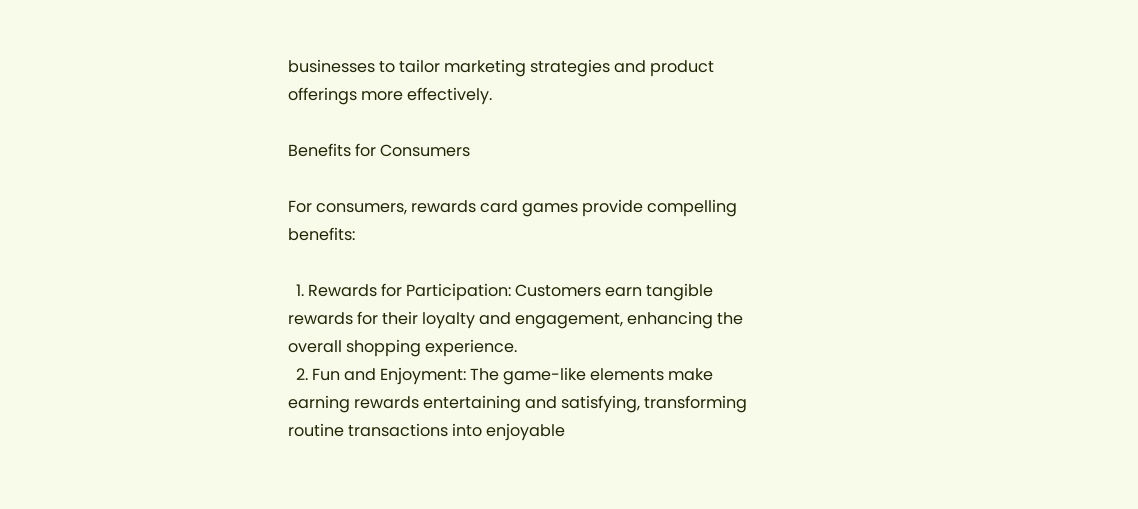businesses to tailor marketing strategies and product offerings more effectively.

Benefits for Consumers

For consumers, rewards card games provide compelling benefits:

  1. Rewards for Participation: Customers earn tangible rewards for their loyalty and engagement, enhancing the overall shopping experience.
  2. Fun and Enjoyment: The game-like elements make earning rewards entertaining and satisfying, transforming routine transactions into enjoyable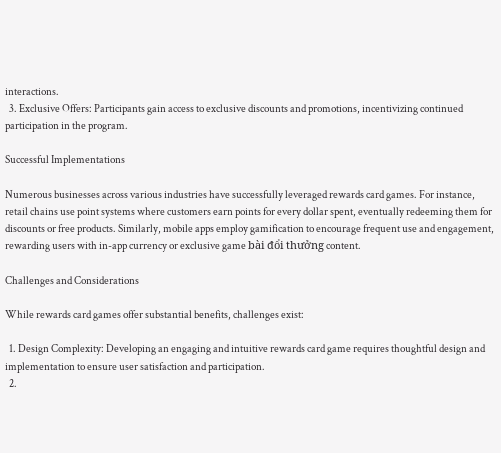interactions.
  3. Exclusive Offers: Participants gain access to exclusive discounts and promotions, incentivizing continued participation in the program.

Successful Implementations

Numerous businesses across various industries have successfully leveraged rewards card games. For instance, retail chains use point systems where customers earn points for every dollar spent, eventually redeeming them for discounts or free products. Similarly, mobile apps employ gamification to encourage frequent use and engagement, rewarding users with in-app currency or exclusive game bài đổi thưởng content.

Challenges and Considerations

While rewards card games offer substantial benefits, challenges exist:

  1. Design Complexity: Developing an engaging and intuitive rewards card game requires thoughtful design and implementation to ensure user satisfaction and participation.
  2.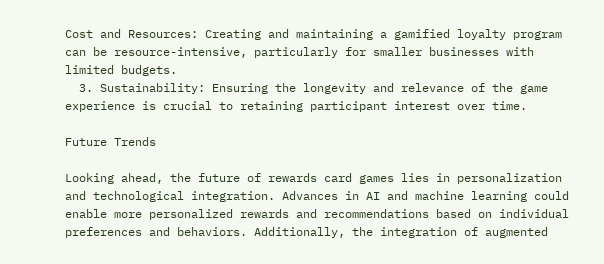Cost and Resources: Creating and maintaining a gamified loyalty program can be resource-intensive, particularly for smaller businesses with limited budgets.
  3. Sustainability: Ensuring the longevity and relevance of the game experience is crucial to retaining participant interest over time.

Future Trends

Looking ahead, the future of rewards card games lies in personalization and technological integration. Advances in AI and machine learning could enable more personalized rewards and recommendations based on individual preferences and behaviors. Additionally, the integration of augmented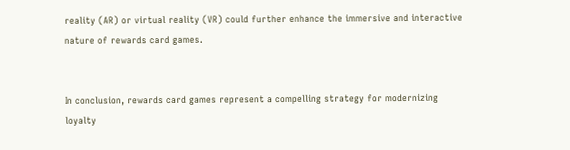reality (AR) or virtual reality (VR) could further enhance the immersive and interactive nature of rewards card games.


In conclusion, rewards card games represent a compelling strategy for modernizing loyalty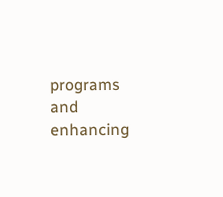programs and enhancing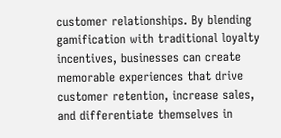customer relationships. By blending gamification with traditional loyalty incentives, businesses can create memorable experiences that drive customer retention, increase sales, and differentiate themselves in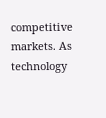competitive markets. As technology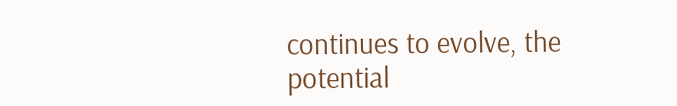continues to evolve, the potential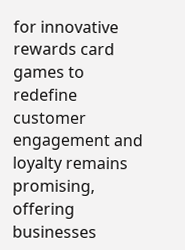for innovative rewards card games to redefine customer engagement and loyalty remains promising, offering businesses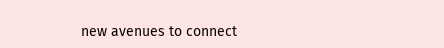new avenues to connect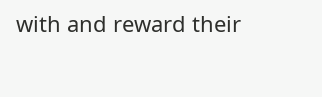with and reward their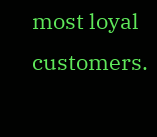most loyal customers.